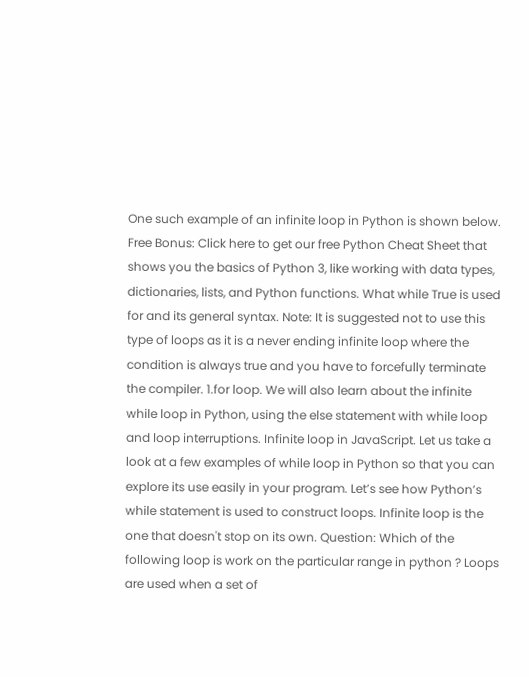One such example of an infinite loop in Python is shown below. Free Bonus: Click here to get our free Python Cheat Sheet that shows you the basics of Python 3, like working with data types, dictionaries, lists, and Python functions. What while True is used for and its general syntax. Note: It is suggested not to use this type of loops as it is a never ending infinite loop where the condition is always true and you have to forcefully terminate the compiler. 1.for loop. We will also learn about the infinite while loop in Python, using the else statement with while loop and loop interruptions. Infinite loop in JavaScript. Let us take a look at a few examples of while loop in Python so that you can explore its use easily in your program. Let’s see how Python’s while statement is used to construct loops. Infinite loop is the one that doesn't stop on its own. Question: Which of the following loop is work on the particular range in python ? Loops are used when a set of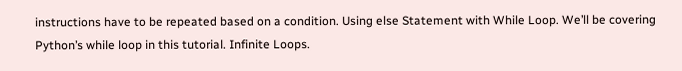instructions have to be repeated based on a condition. Using else Statement with While Loop. We’ll be covering Python’s while loop in this tutorial. Infinite Loops.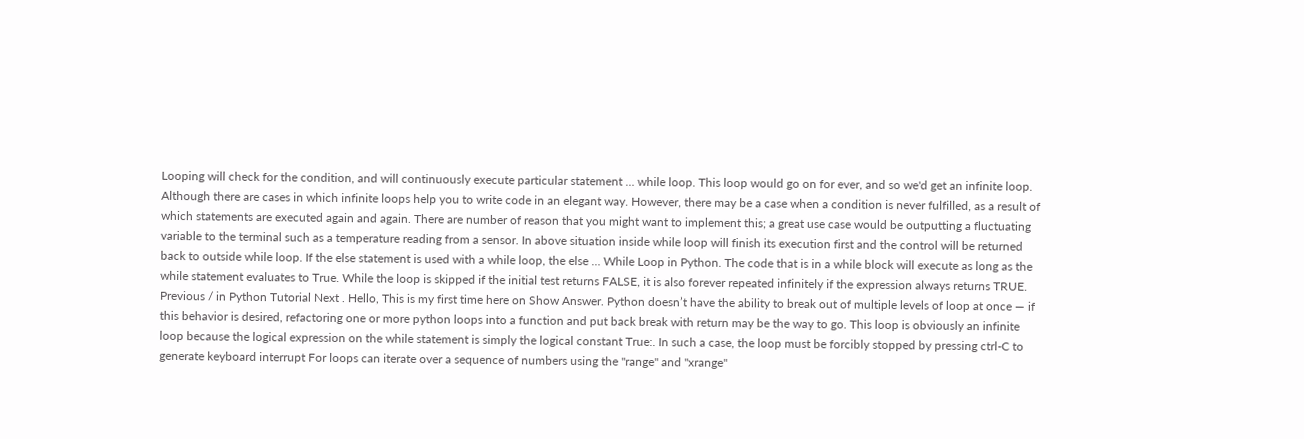Looping will check for the condition, and will continuously execute particular statement … while loop. This loop would go on for ever, and so we'd get an infinite loop. Although there are cases in which infinite loops help you to write code in an elegant way. However, there may be a case when a condition is never fulfilled, as a result of which statements are executed again and again. There are number of reason that you might want to implement this; a great use case would be outputting a fluctuating variable to the terminal such as a temperature reading from a sensor. In above situation inside while loop will finish its execution first and the control will be returned back to outside while loop. If the else statement is used with a while loop, the else … While Loop in Python. The code that is in a while block will execute as long as the while statement evaluates to True. While the loop is skipped if the initial test returns FALSE, it is also forever repeated infinitely if the expression always returns TRUE. Previous / in Python Tutorial Next . Hello, This is my first time here on Show Answer. Python doesn’t have the ability to break out of multiple levels of loop at once — if this behavior is desired, refactoring one or more python loops into a function and put back break with return may be the way to go. This loop is obviously an infinite loop because the logical expression on the while statement is simply the logical constant True:. In such a case, the loop must be forcibly stopped by pressing ctrl-C to generate keyboard interrupt For loops can iterate over a sequence of numbers using the "range" and "xrange"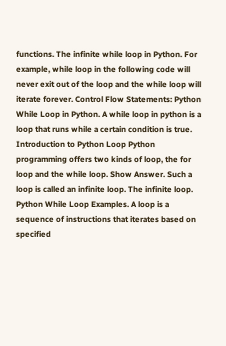functions. The infinite while loop in Python. For example, while loop in the following code will never exit out of the loop and the while loop will iterate forever. Control Flow Statements: Python While Loop in Python. A while loop in python is a loop that runs while a certain condition is true. Introduction to Python Loop Python programming offers two kinds of loop, the for loop and the while loop. Show Answer. Such a loop is called an infinite loop. The infinite loop. Python While Loop Examples. A loop is a sequence of instructions that iterates based on specified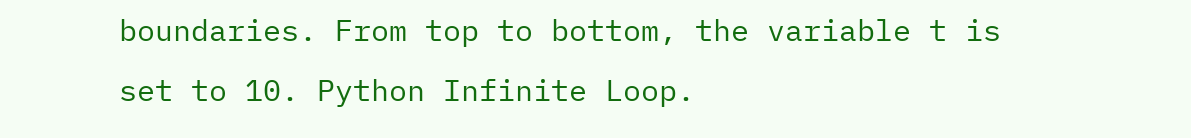boundaries. From top to bottom, the variable t is set to 10. Python Infinite Loop.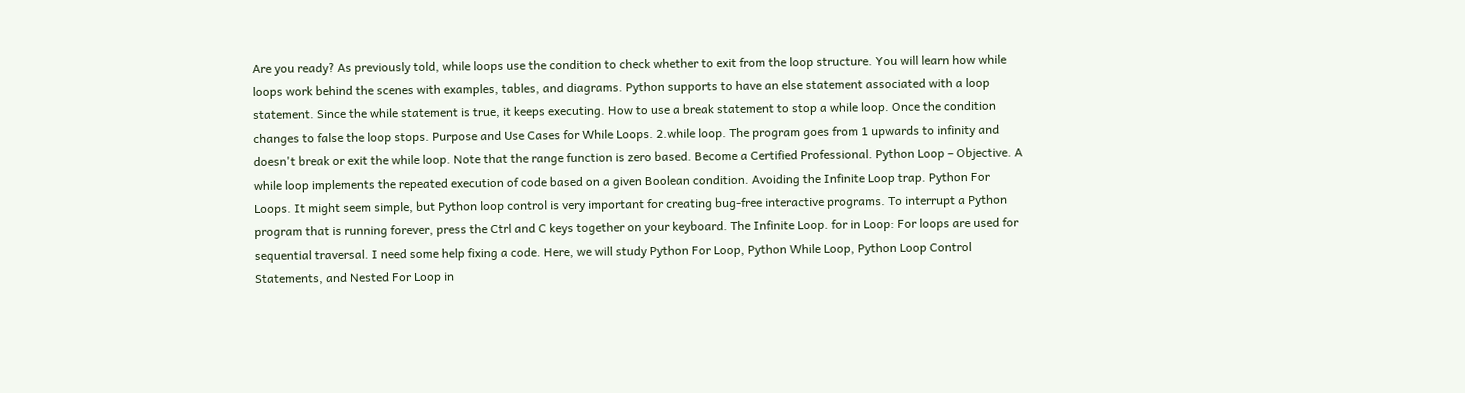Are you ready? As previously told, while loops use the condition to check whether to exit from the loop structure. You will learn how while loops work behind the scenes with examples, tables, and diagrams. Python supports to have an else statement associated with a loop statement. Since the while statement is true, it keeps executing. How to use a break statement to stop a while loop. Once the condition changes to false the loop stops. Purpose and Use Cases for While Loops. 2.while loop. The program goes from 1 upwards to infinity and doesn't break or exit the while loop. Note that the range function is zero based. Become a Certified Professional. Python Loop – Objective. A while loop implements the repeated execution of code based on a given Boolean condition. Avoiding the Infinite Loop trap. Python For Loops. It might seem simple, but Python loop control is very important for creating bug-free interactive programs. To interrupt a Python program that is running forever, press the Ctrl and C keys together on your keyboard. The Infinite Loop. for in Loop: For loops are used for sequential traversal. I need some help fixing a code. Here, we will study Python For Loop, Python While Loop, Python Loop Control Statements, and Nested For Loop in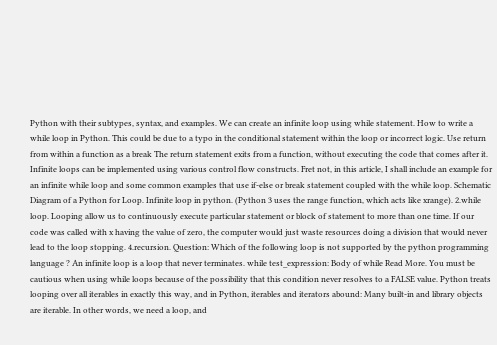Python with their subtypes, syntax, and examples. We can create an infinite loop using while statement. How to write a while loop in Python. This could be due to a typo in the conditional statement within the loop or incorrect logic. Use return from within a function as a break The return statement exits from a function, without executing the code that comes after it. Infinite loops can be implemented using various control flow constructs. Fret not, in this article, I shall include an example for an infinite while loop and some common examples that use if-else or break statement coupled with the while loop. Schematic Diagram of a Python for Loop. Infinite loop in python. (Python 3 uses the range function, which acts like xrange). 2.while loop. Looping allow us to continuously execute particular statement or block of statement to more than one time. If our code was called with x having the value of zero, the computer would just waste resources doing a division that would never lead to the loop stopping. 4.recursion. Question: Which of the following loop is not supported by the python programming language ? An infinite loop is a loop that never terminates. while test_expression: Body of while Read More. You must be cautious when using while loops because of the possibility that this condition never resolves to a FALSE value. Python treats looping over all iterables in exactly this way, and in Python, iterables and iterators abound: Many built-in and library objects are iterable. In other words, we need a loop, and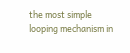the most simple looping mechanism in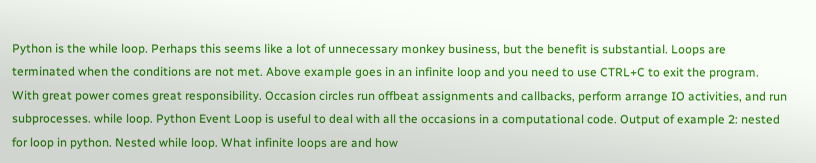Python is the while loop. Perhaps this seems like a lot of unnecessary monkey business, but the benefit is substantial. Loops are terminated when the conditions are not met. Above example goes in an infinite loop and you need to use CTRL+C to exit the program. With great power comes great responsibility. Occasion circles run offbeat assignments and callbacks, perform arrange IO activities, and run subprocesses. while loop. Python Event Loop is useful to deal with all the occasions in a computational code. Output of example 2: nested for loop in python. Nested while loop. What infinite loops are and how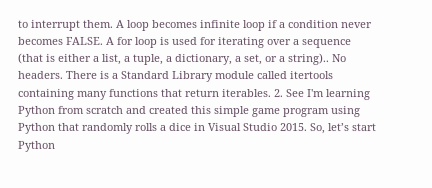to interrupt them. A loop becomes infinite loop if a condition never becomes FALSE. A for loop is used for iterating over a sequence (that is either a list, a tuple, a dictionary, a set, or a string).. No headers. There is a Standard Library module called itertools containing many functions that return iterables. 2. See I'm learning Python from scratch and created this simple game program using Python that randomly rolls a dice in Visual Studio 2015. So, let’s start Python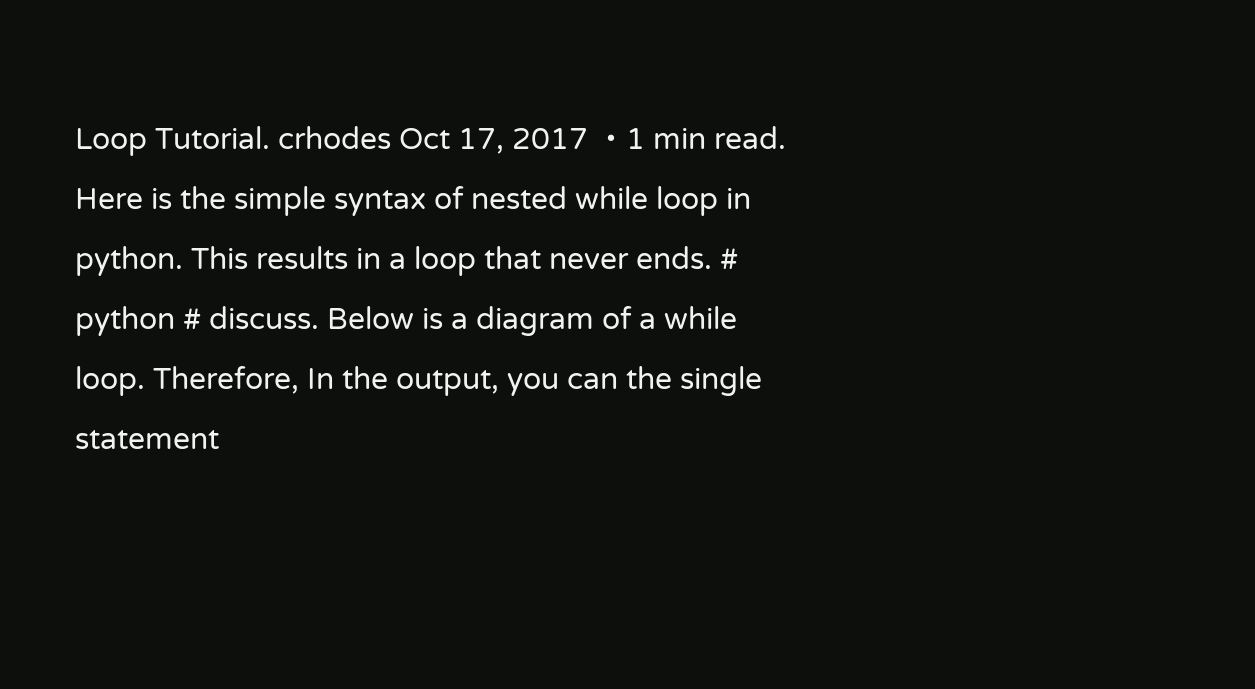Loop Tutorial. crhodes Oct 17, 2017 ・1 min read. Here is the simple syntax of nested while loop in python. This results in a loop that never ends. # python # discuss. Below is a diagram of a while loop. Therefore, In the output, you can the single statement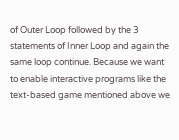of Outer Loop followed by the 3 statements of Inner Loop and again the same loop continue. Because we want to enable interactive programs like the text-based game mentioned above we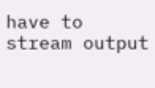have to stream output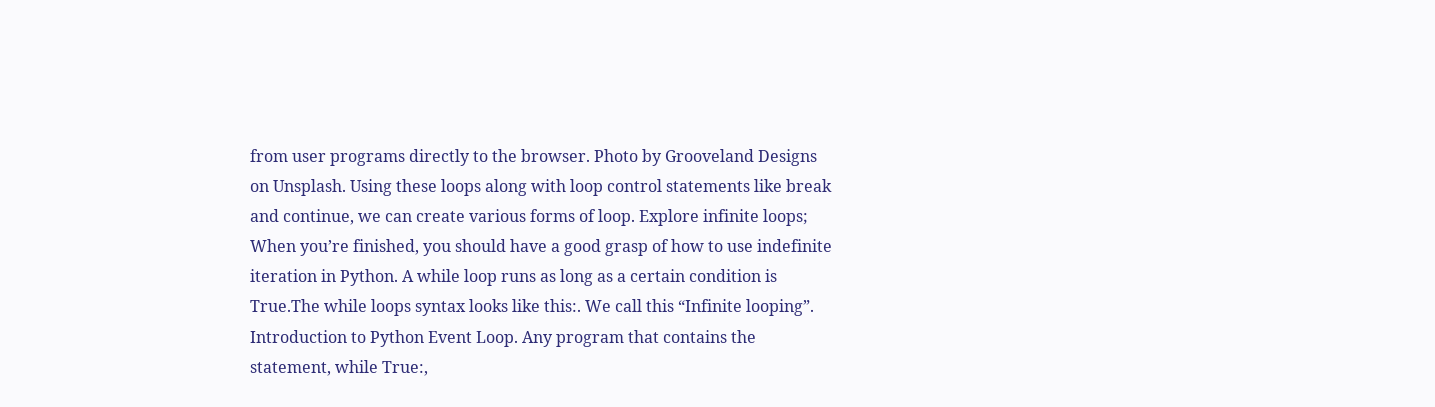from user programs directly to the browser. Photo by Grooveland Designs on Unsplash. Using these loops along with loop control statements like break and continue, we can create various forms of loop. Explore infinite loops; When you’re finished, you should have a good grasp of how to use indefinite iteration in Python. A while loop runs as long as a certain condition is True.The while loops syntax looks like this:. We call this “Infinite looping”. Introduction to Python Event Loop. Any program that contains the statement, while True:,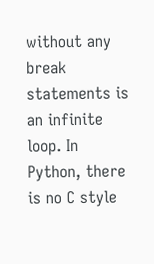without any break statements is an infinite loop. In Python, there is no C style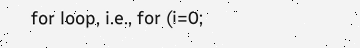for loop, i.e., for (i=0;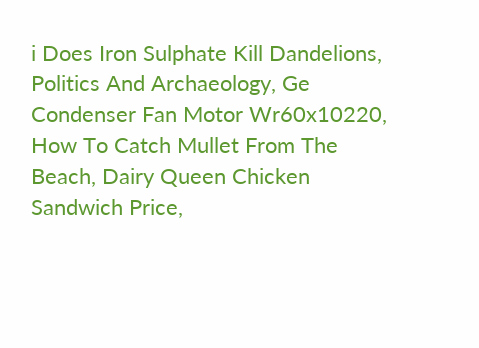i Does Iron Sulphate Kill Dandelions, Politics And Archaeology, Ge Condenser Fan Motor Wr60x10220, How To Catch Mullet From The Beach, Dairy Queen Chicken Sandwich Price,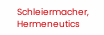Schleiermacher, Hermeneutics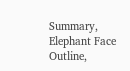Summary, Elephant Face Outline,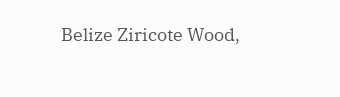Belize Ziricote Wood,